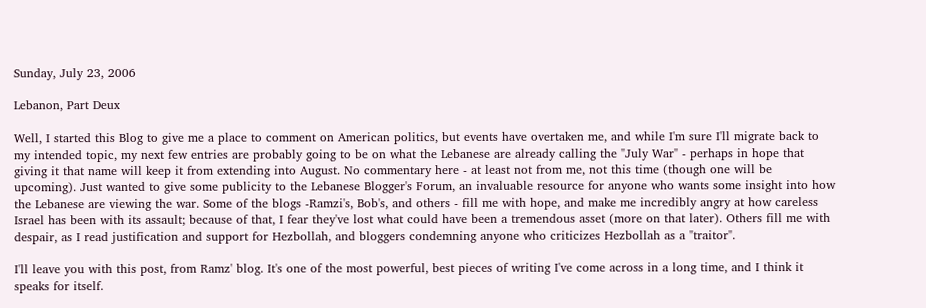Sunday, July 23, 2006

Lebanon, Part Deux

Well, I started this Blog to give me a place to comment on American politics, but events have overtaken me, and while I'm sure I'll migrate back to my intended topic, my next few entries are probably going to be on what the Lebanese are already calling the "July War" - perhaps in hope that giving it that name will keep it from extending into August. No commentary here - at least not from me, not this time (though one will be upcoming). Just wanted to give some publicity to the Lebanese Blogger's Forum, an invaluable resource for anyone who wants some insight into how the Lebanese are viewing the war. Some of the blogs -Ramzi's, Bob's, and others - fill me with hope, and make me incredibly angry at how careless Israel has been with its assault; because of that, I fear they've lost what could have been a tremendous asset (more on that later). Others fill me with despair, as I read justification and support for Hezbollah, and bloggers condemning anyone who criticizes Hezbollah as a "traitor".

I'll leave you with this post, from Ramz' blog. It's one of the most powerful, best pieces of writing I've come across in a long time, and I think it speaks for itself.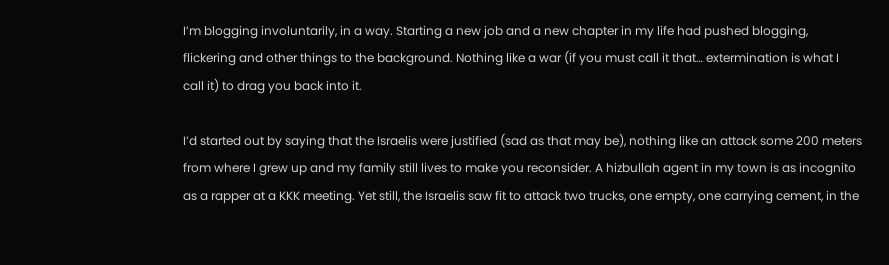I’m blogging involuntarily, in a way. Starting a new job and a new chapter in my life had pushed blogging, flickering and other things to the background. Nothing like a war (if you must call it that… extermination is what I call it) to drag you back into it.

I’d started out by saying that the Israelis were justified (sad as that may be), nothing like an attack some 200 meters from where I grew up and my family still lives to make you reconsider. A hizbullah agent in my town is as incognito as a rapper at a KKK meeting. Yet still, the Israelis saw fit to attack two trucks, one empty, one carrying cement, in the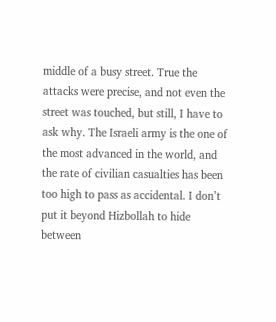middle of a busy street. True the attacks were precise, and not even the street was touched, but still, I have to ask why. The Israeli army is the one of the most advanced in the world, and the rate of civilian casualties has been too high to pass as accidental. I don’t put it beyond Hizbollah to hide between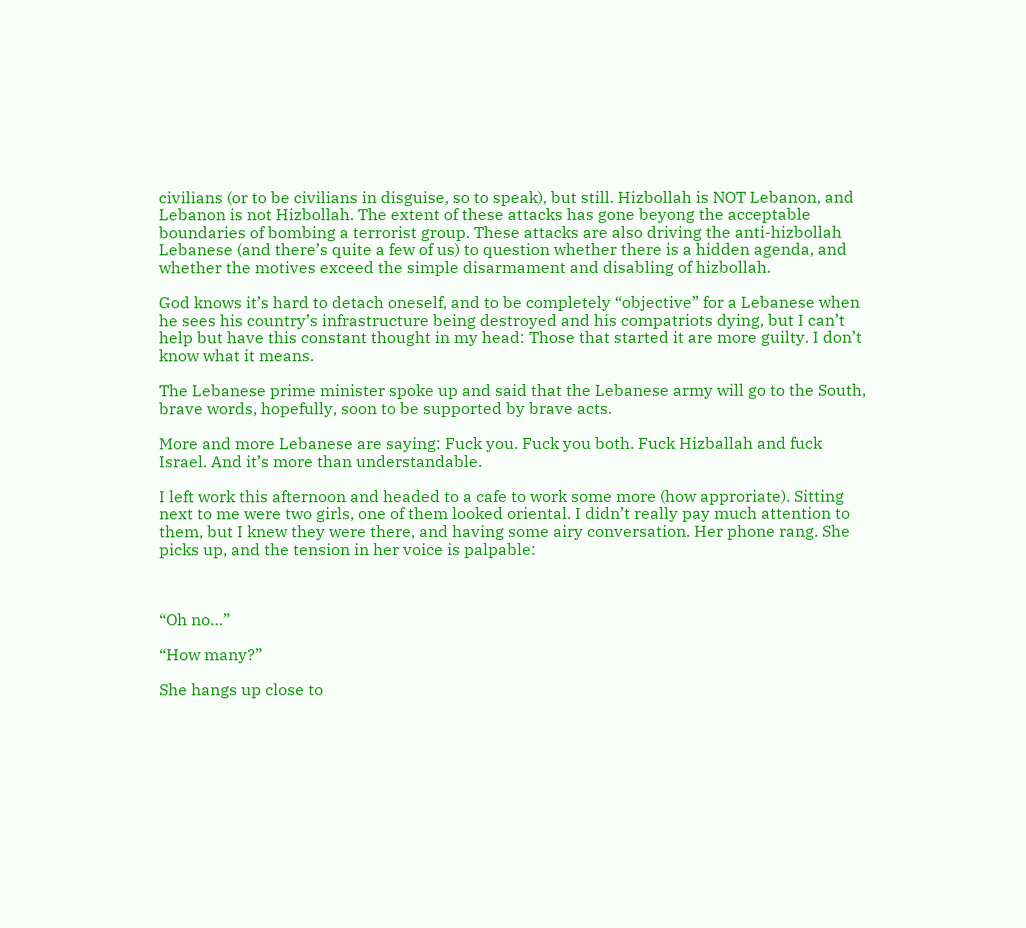civilians (or to be civilians in disguise, so to speak), but still. Hizbollah is NOT Lebanon, and Lebanon is not Hizbollah. The extent of these attacks has gone beyong the acceptable boundaries of bombing a terrorist group. These attacks are also driving the anti-hizbollah Lebanese (and there’s quite a few of us) to question whether there is a hidden agenda, and whether the motives exceed the simple disarmament and disabling of hizbollah.

God knows it’s hard to detach oneself, and to be completely “objective” for a Lebanese when he sees his country’s infrastructure being destroyed and his compatriots dying, but I can’t help but have this constant thought in my head: Those that started it are more guilty. I don’t know what it means.

The Lebanese prime minister spoke up and said that the Lebanese army will go to the South, brave words, hopefully, soon to be supported by brave acts.

More and more Lebanese are saying: Fuck you. Fuck you both. Fuck Hizballah and fuck Israel. And it’s more than understandable.

I left work this afternoon and headed to a cafe to work some more (how approriate). Sitting next to me were two girls, one of them looked oriental. I didn’t really pay much attention to them, but I knew they were there, and having some airy conversation. Her phone rang. She picks up, and the tension in her voice is palpable:



“Oh no…”

“How many?”

She hangs up close to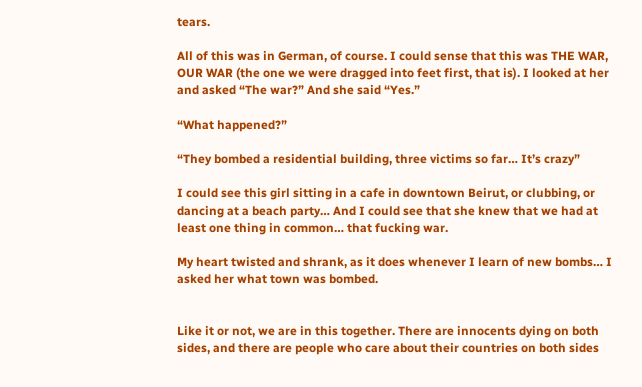tears.

All of this was in German, of course. I could sense that this was THE WAR, OUR WAR (the one we were dragged into feet first, that is). I looked at her and asked “The war?” And she said “Yes.”

“What happened?”

“They bombed a residential building, three victims so far… It’s crazy”

I could see this girl sitting in a cafe in downtown Beirut, or clubbing, or dancing at a beach party… And I could see that she knew that we had at least one thing in common… that fucking war.

My heart twisted and shrank, as it does whenever I learn of new bombs… I asked her what town was bombed.


Like it or not, we are in this together. There are innocents dying on both sides, and there are people who care about their countries on both sides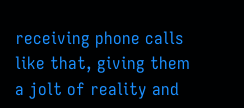receiving phone calls like that, giving them a jolt of reality and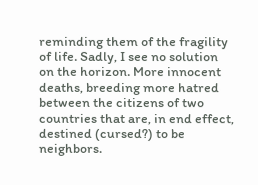reminding them of the fragility of life. Sadly, I see no solution on the horizon. More innocent deaths, breeding more hatred between the citizens of two countries that are, in end effect, destined (cursed?) to be neighbors.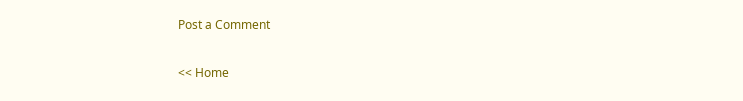Post a Comment

<< Home